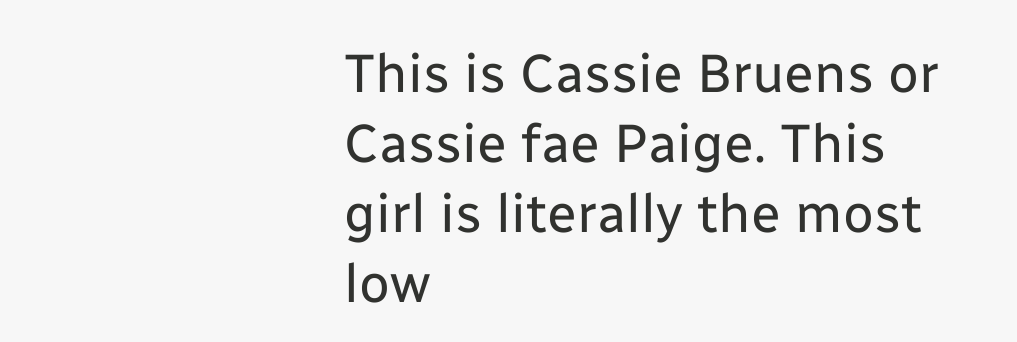This is Cassie Bruens or Cassie fae Paige. This girl is literally the most low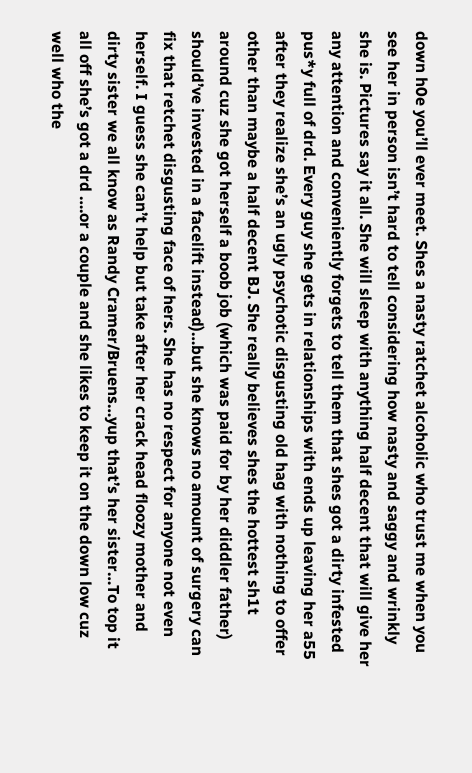down h0e you’ll ever meet. Shes a nasty ratchet alcoholic who trust me when you see her in person isn’t hard to tell considering how nasty and saggy and wrinkly she is. Pictures say it all. She will sleep with anything half decent that will give her any attention and conveniently forgets to tell them that shes got a dirty infested pus*y full of drd. Every guy she gets in relationships with ends up leaving her a55 after they realize she’s an ugly psychotic disgusting old hag with nothing to offer other than maybe a half decent BJ. She really believes shes the hottest sh1t around cuz she got herself a boob job (which was paid for by her diddler father) should’ve invested in a facelift instead)…but she knows no amount of surgery can fix that retchet disgusting face of hers. She has no respect for anyone not even herself. I guess she can’t help but take after her crack head floozy mother and dirty sister we all know as Randy Cramer/Bruens…yup that’s her sister…To top it all off she’s got a drd ….or a couple and she likes to keep it on the down low cuz well who the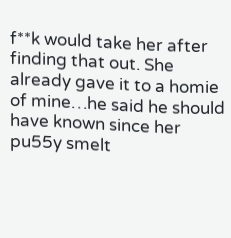f**k would take her after finding that out. She already gave it to a homie of mine…he said he should have known since her pu55y smelt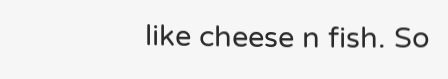like cheese n fish. So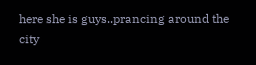here she is guys..prancing around the city